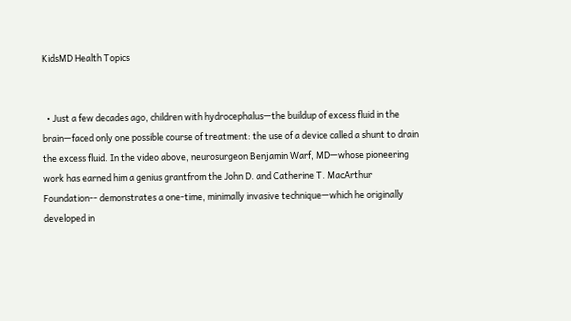KidsMD Health Topics


  • Just a few decades ago, children with hydrocephalus—the buildup of excess fluid in the brain—faced only one possible course of treatment: the use of a device called a shunt to drain the excess fluid. In the video above, neurosurgeon Benjamin Warf, MD—whose pioneering work has earned him a genius grantfrom the John D. and Catherine T. MacArthur Foundation-- demonstrates a one-time, minimally invasive technique—which he originally developed in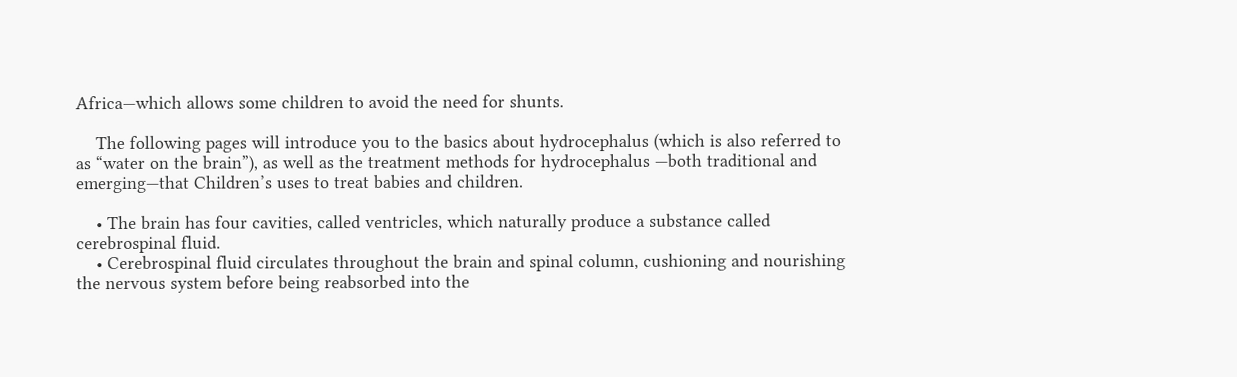Africa—which allows some children to avoid the need for shunts.

    The following pages will introduce you to the basics about hydrocephalus (which is also referred to as “water on the brain”), as well as the treatment methods for hydrocephalus —both traditional and emerging—that Children’s uses to treat babies and children.

    • The brain has four cavities, called ventricles, which naturally produce a substance called cerebrospinal fluid.
    • Cerebrospinal fluid circulates throughout the brain and spinal column, cushioning and nourishing the nervous system before being reabsorbed into the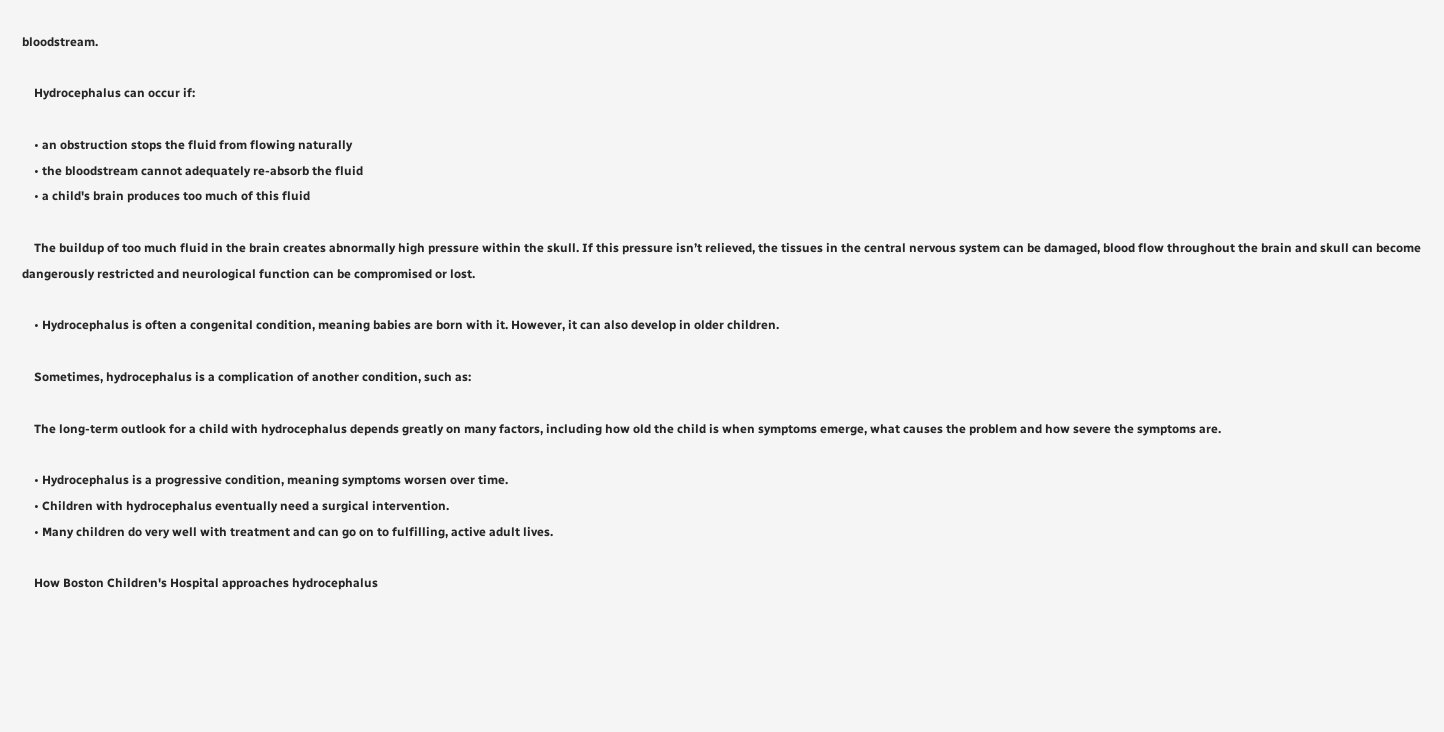bloodstream.

    Hydrocephalus can occur if:

    • an obstruction stops the fluid from flowing naturally
    • the bloodstream cannot adequately re-absorb the fluid
    • a child's brain produces too much of this fluid

    The buildup of too much fluid in the brain creates abnormally high pressure within the skull. If this pressure isn’t relieved, the tissues in the central nervous system can be damaged, blood flow throughout the brain and skull can become dangerously restricted and neurological function can be compromised or lost.

    • Hydrocephalus is often a congenital condition, meaning babies are born with it. However, it can also develop in older children.

    Sometimes, hydrocephalus is a complication of another condition, such as:

    The long-term outlook for a child with hydrocephalus depends greatly on many factors, including how old the child is when symptoms emerge, what causes the problem and how severe the symptoms are.

    • Hydrocephalus is a progressive condition, meaning symptoms worsen over time.
    • Children with hydrocephalus eventually need a surgical intervention.
    • Many children do very well with treatment and can go on to fulfilling, active adult lives.

    How Boston Children's Hospital approaches hydrocephalus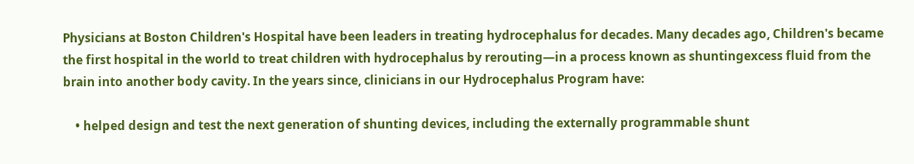Physicians at Boston Children's Hospital have been leaders in treating hydrocephalus for decades. Many decades ago, Children's became the first hospital in the world to treat children with hydrocephalus by rerouting—in a process known as shuntingexcess fluid from the brain into another body cavity. In the years since, clinicians in our Hydrocephalus Program have:

    • helped design and test the next generation of shunting devices, including the externally programmable shunt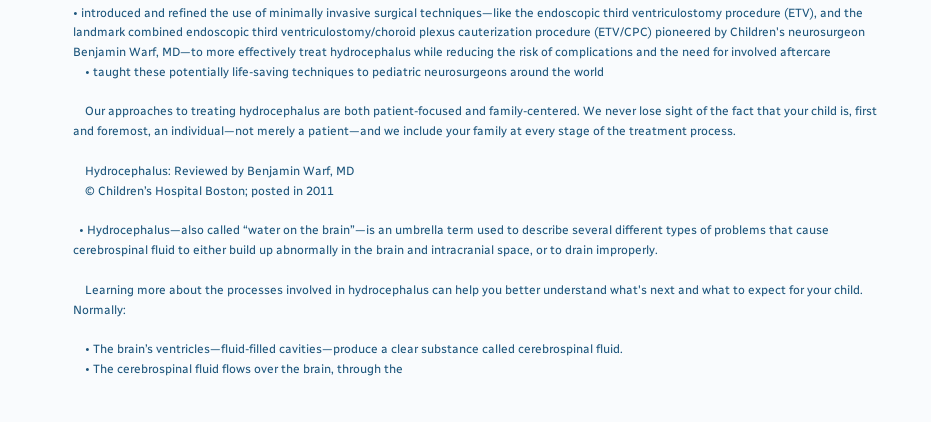• introduced and refined the use of minimally invasive surgical techniques—like the endoscopic third ventriculostomy procedure (ETV), and the landmark combined endoscopic third ventriculostomy/choroid plexus cauterization procedure (ETV/CPC) pioneered by Children's neurosurgeon Benjamin Warf, MD—to more effectively treat hydrocephalus while reducing the risk of complications and the need for involved aftercare
    • taught these potentially life-saving techniques to pediatric neurosurgeons around the world

    Our approaches to treating hydrocephalus are both patient-focused and family-centered. We never lose sight of the fact that your child is, first and foremost, an individual—not merely a patient—and we include your family at every stage of the treatment process.

    Hydrocephalus: Reviewed by Benjamin Warf, MD
    © Children’s Hospital Boston; posted in 2011

  • Hydrocephalus—also called “water on the brain”—is an umbrella term used to describe several different types of problems that cause cerebrospinal fluid to either build up abnormally in the brain and intracranial space, or to drain improperly.

    Learning more about the processes involved in hydrocephalus can help you better understand what's next and what to expect for your child. Normally:

    • The brain’s ventricles—fluid-filled cavities—produce a clear substance called cerebrospinal fluid.
    • The cerebrospinal fluid flows over the brain, through the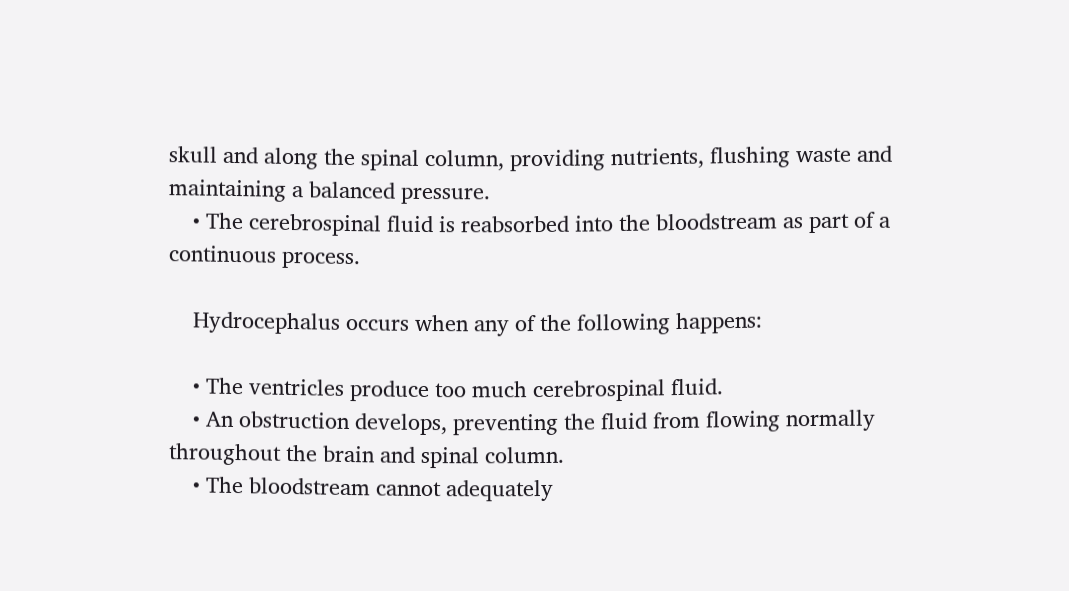skull and along the spinal column, providing nutrients, flushing waste and maintaining a balanced pressure.
    • The cerebrospinal fluid is reabsorbed into the bloodstream as part of a continuous process.

    Hydrocephalus occurs when any of the following happens:

    • The ventricles produce too much cerebrospinal fluid.
    • An obstruction develops, preventing the fluid from flowing normally throughout the brain and spinal column.
    • The bloodstream cannot adequately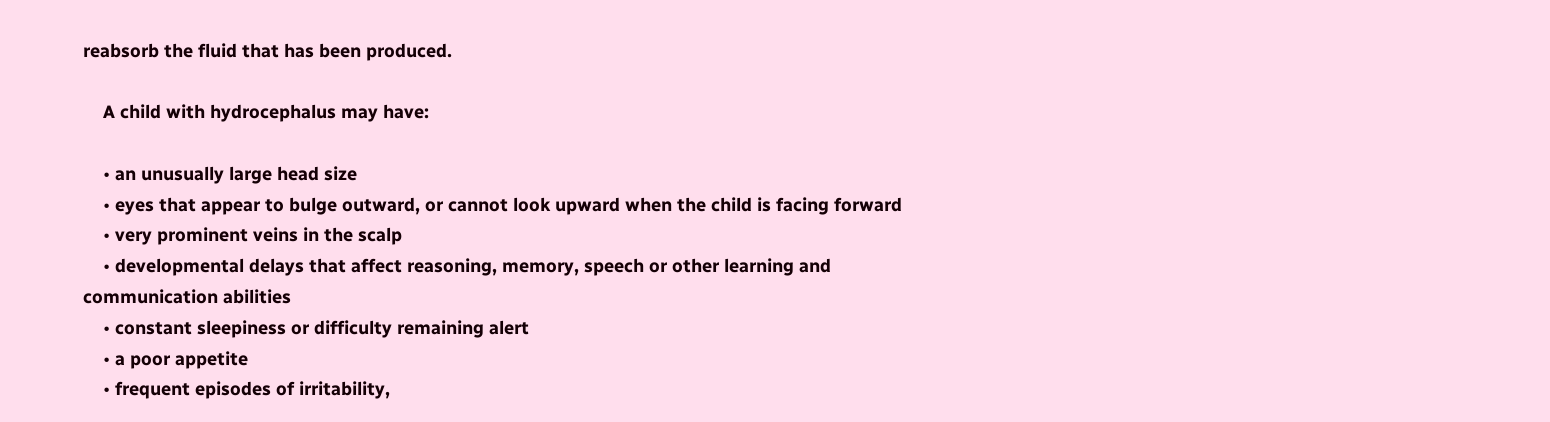reabsorb the fluid that has been produced.

    A child with hydrocephalus may have:

    • an unusually large head size
    • eyes that appear to bulge outward, or cannot look upward when the child is facing forward
    • very prominent veins in the scalp
    • developmental delays that affect reasoning, memory, speech or other learning and communication abilities
    • constant sleepiness or difficulty remaining alert
    • a poor appetite
    • frequent episodes of irritability,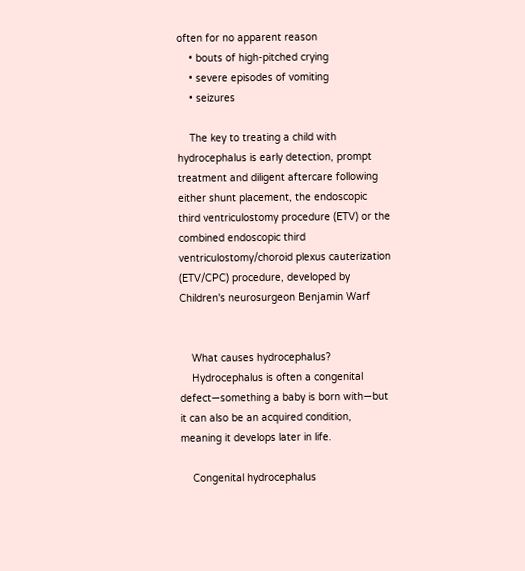often for no apparent reason
    • bouts of high-pitched crying
    • severe episodes of vomiting
    • seizures

    The key to treating a child with hydrocephalus is early detection, prompt treatment and diligent aftercare following either shunt placement, the endoscopic third ventriculostomy procedure (ETV) or the combined endoscopic third ventriculostomy/choroid plexus cauterization (ETV/CPC) procedure, developed by Children's neurosurgeon Benjamin Warf


    What causes hydrocephalus?
    Hydrocephalus is often a congenital defect—something a baby is born with—but it can also be an acquired condition, meaning it develops later in life.

    Congenital hydrocephalus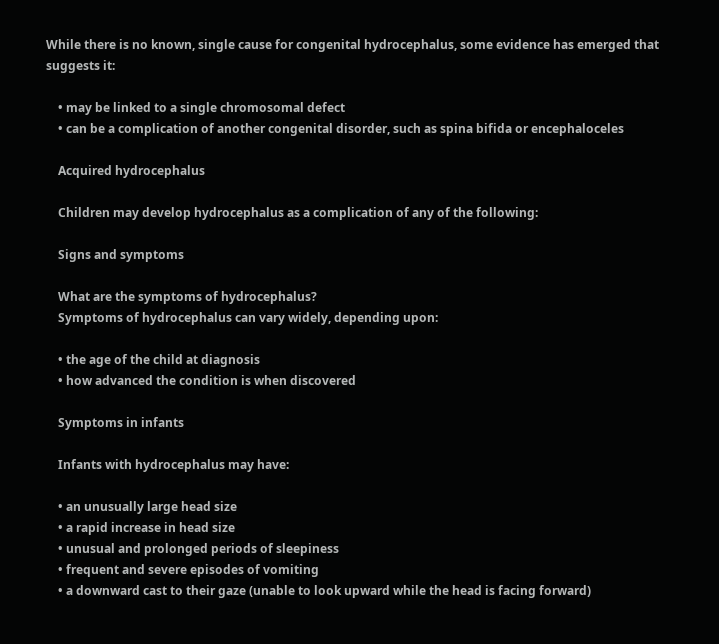While there is no known, single cause for congenital hydrocephalus, some evidence has emerged that suggests it:

    • may be linked to a single chromosomal defect
    • can be a complication of another congenital disorder, such as spina bifida or encephaloceles

    Acquired hydrocephalus

    Children may develop hydrocephalus as a complication of any of the following:

    Signs and symptoms

    What are the symptoms of hydrocephalus?
    Symptoms of hydrocephalus can vary widely, depending upon:

    • the age of the child at diagnosis
    • how advanced the condition is when discovered

    Symptoms in infants

    Infants with hydrocephalus may have:

    • an unusually large head size
    • a rapid increase in head size
    • unusual and prolonged periods of sleepiness
    • frequent and severe episodes of vomiting
    • a downward cast to their gaze (unable to look upward while the head is facing forward)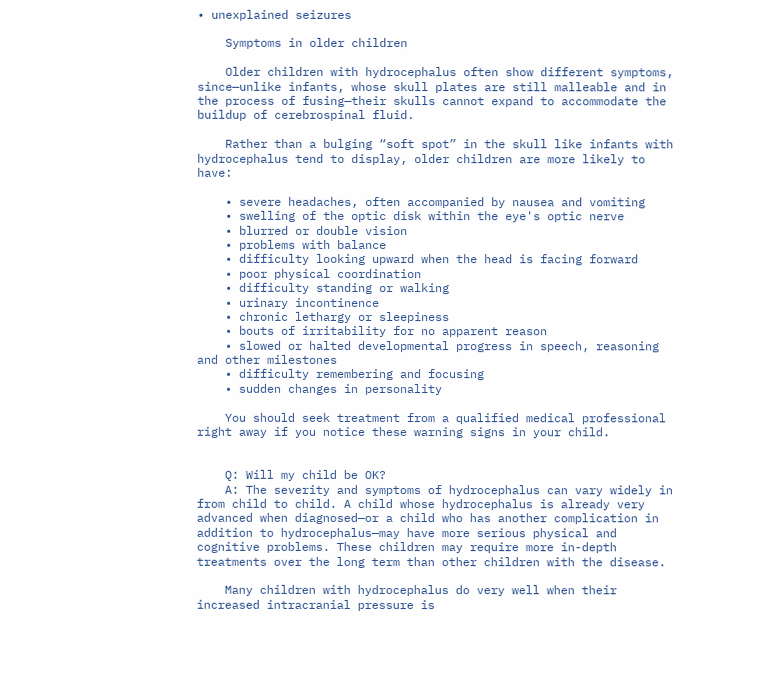• unexplained seizures

    Symptoms in older children

    Older children with hydrocephalus often show different symptoms, since—unlike infants, whose skull plates are still malleable and in the process of fusing—their skulls cannot expand to accommodate the buildup of cerebrospinal fluid.

    Rather than a bulging “soft spot” in the skull like infants with hydrocephalus tend to display, older children are more likely to have:

    • severe headaches, often accompanied by nausea and vomiting
    • swelling of the optic disk within the eye's optic nerve
    • blurred or double vision
    • problems with balance
    • difficulty looking upward when the head is facing forward
    • poor physical coordination
    • difficulty standing or walking
    • urinary incontinence
    • chronic lethargy or sleepiness
    • bouts of irritability for no apparent reason
    • slowed or halted developmental progress in speech, reasoning and other milestones
    • difficulty remembering and focusing
    • sudden changes in personality

    You should seek treatment from a qualified medical professional right away if you notice these warning signs in your child.


    Q: Will my child be OK?
    A: The severity and symptoms of hydrocephalus can vary widely in from child to child. A child whose hydrocephalus is already very advanced when diagnosed—or a child who has another complication in addition to hydrocephalus—may have more serious physical and cognitive problems. These children may require more in-depth treatments over the long term than other children with the disease.

    Many children with hydrocephalus do very well when their increased intracranial pressure is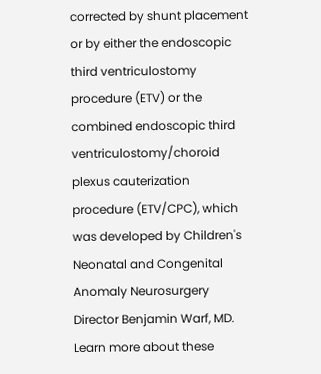corrected by shunt placement or by either the endoscopic third ventriculostomy procedure (ETV) or the combined endoscopic third ventriculostomy/choroid plexus cauterization procedure (ETV/CPC), which was developed by Children's Neonatal and Congenital Anomaly Neurosurgery Director Benjamin Warf, MD. Learn more about these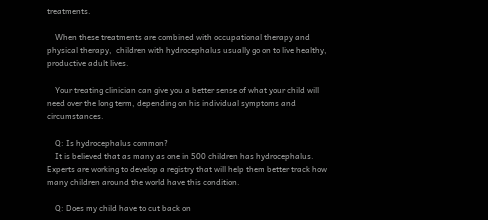treatments.

    When these treatments are combined with occupational therapy and physical therapy,  children with hydrocephalus usually go on to live healthy, productive adult lives.

    Your treating clinician can give you a better sense of what your child will need over the long term, depending on his individual symptoms and circumstances.

    Q: Is hydrocephalus common?
    It is believed that as many as one in 500 children has hydrocephalus. Experts are working to develop a registry that will help them better track how many children around the world have this condition.

    Q: Does my child have to cut back on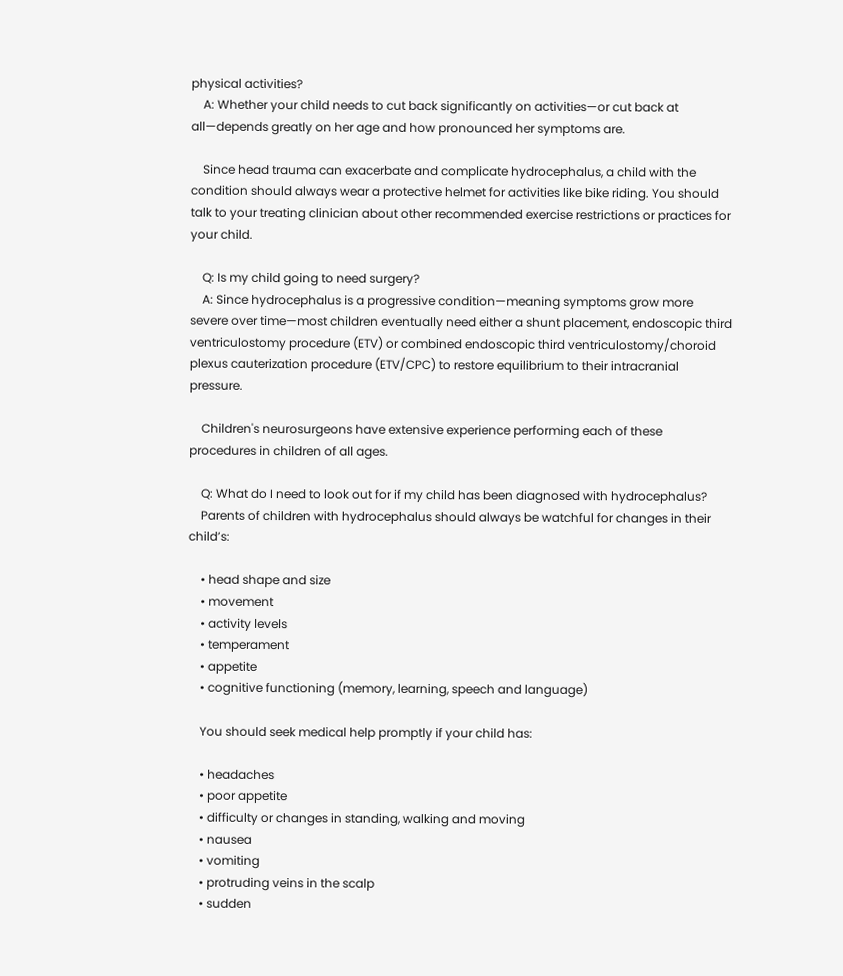physical activities?
    A: Whether your child needs to cut back significantly on activities—or cut back at all—depends greatly on her age and how pronounced her symptoms are.

    Since head trauma can exacerbate and complicate hydrocephalus, a child with the condition should always wear a protective helmet for activities like bike riding. You should talk to your treating clinician about other recommended exercise restrictions or practices for your child.

    Q: Is my child going to need surgery?
    A: Since hydrocephalus is a progressive condition—meaning symptoms grow more severe over time—most children eventually need either a shunt placement, endoscopic third ventriculostomy procedure (ETV) or combined endoscopic third ventriculostomy/choroid plexus cauterization procedure (ETV/CPC) to restore equilibrium to their intracranial pressure.

    Children's neurosurgeons have extensive experience performing each of these procedures in children of all ages.

    Q: What do I need to look out for if my child has been diagnosed with hydrocephalus?
    Parents of children with hydrocephalus should always be watchful for changes in their child’s:

    • head shape and size
    • movement
    • activity levels
    • temperament
    • appetite
    • cognitive functioning (memory, learning, speech and language)

    You should seek medical help promptly if your child has:

    • headaches
    • poor appetite
    • difficulty or changes in standing, walking and moving
    • nausea
    • vomiting
    • protruding veins in the scalp
    • sudden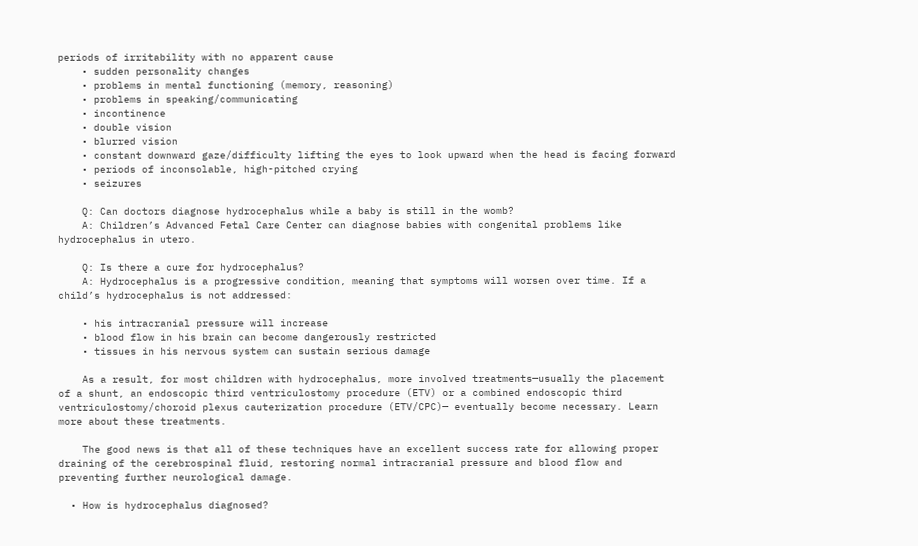periods of irritability with no apparent cause
    • sudden personality changes
    • problems in mental functioning (memory, reasoning)
    • problems in speaking/communicating
    • incontinence
    • double vision
    • blurred vision
    • constant downward gaze/difficulty lifting the eyes to look upward when the head is facing forward
    • periods of inconsolable, high-pitched crying
    • seizures

    Q: Can doctors diagnose hydrocephalus while a baby is still in the womb?
    A: Children’s Advanced Fetal Care Center can diagnose babies with congenital problems like hydrocephalus in utero.

    Q: Is there a cure for hydrocephalus?
    A: Hydrocephalus is a progressive condition, meaning that symptoms will worsen over time. If a child’s hydrocephalus is not addressed:

    • his intracranial pressure will increase
    • blood flow in his brain can become dangerously restricted
    • tissues in his nervous system can sustain serious damage

    As a result, for most children with hydrocephalus, more involved treatments—usually the placement of a shunt, an endoscopic third ventriculostomy procedure (ETV) or a combined endoscopic third ventriculostomy/choroid plexus cauterization procedure (ETV/CPC)— eventually become necessary. Learn more about these treatments.

    The good news is that all of these techniques have an excellent success rate for allowing proper draining of the cerebrospinal fluid, restoring normal intracranial pressure and blood flow and preventing further neurological damage.

  • How is hydrocephalus diagnosed?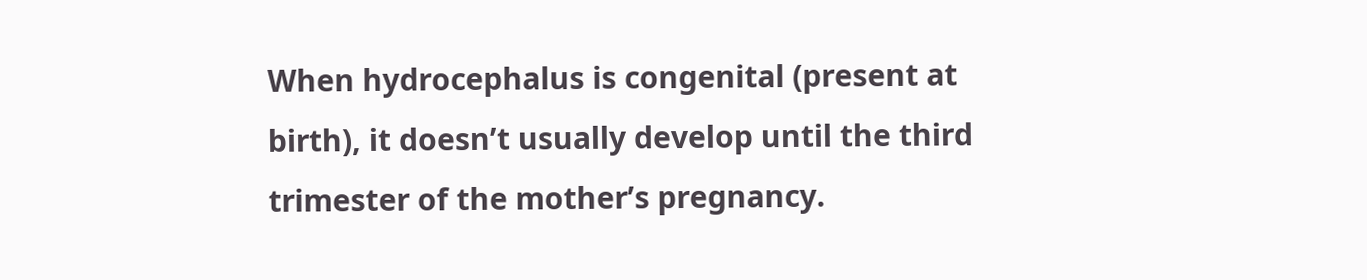When hydrocephalus is congenital (present at birth), it doesn’t usually develop until the third trimester of the mother’s pregnancy.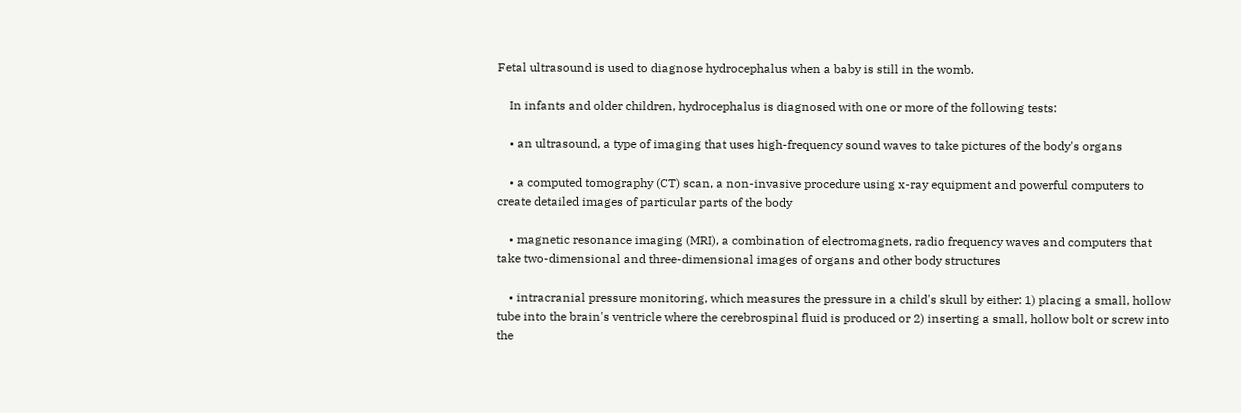Fetal ultrasound is used to diagnose hydrocephalus when a baby is still in the womb.

    In infants and older children, hydrocephalus is diagnosed with one or more of the following tests:

    • an ultrasound, a type of imaging that uses high-frequency sound waves to take pictures of the body's organs

    • a computed tomography (CT) scan, a non-invasive procedure using x-ray equipment and powerful computers to create detailed images of particular parts of the body

    • magnetic resonance imaging (MRI), a combination of electromagnets, radio frequency waves and computers that take two-dimensional and three-dimensional images of organs and other body structures

    • intracranial pressure monitoring, which measures the pressure in a child's skull by either: 1) placing a small, hollow tube into the brain's ventricle where the cerebrospinal fluid is produced or 2) inserting a small, hollow bolt or screw into the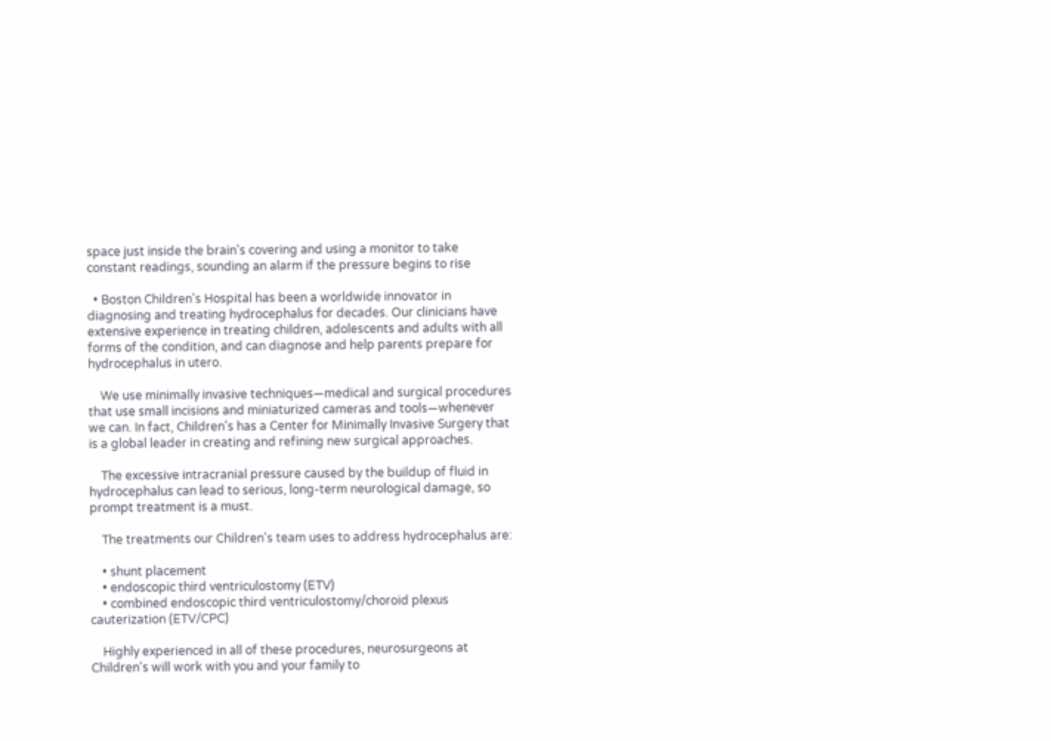space just inside the brain's covering and using a monitor to take constant readings, sounding an alarm if the pressure begins to rise

  • Boston Children's Hospital has been a worldwide innovator in diagnosing and treating hydrocephalus for decades. Our clinicians have extensive experience in treating children, adolescents and adults with all forms of the condition, and can diagnose and help parents prepare for hydrocephalus in utero.

    We use minimally invasive techniques—medical and surgical procedures that use small incisions and miniaturized cameras and tools—whenever we can. In fact, Children's has a Center for Minimally Invasive Surgery that is a global leader in creating and refining new surgical approaches.

    The excessive intracranial pressure caused by the buildup of fluid in hydrocephalus can lead to serious, long-term neurological damage, so prompt treatment is a must.

    The treatments our Children's team uses to address hydrocephalus are:

    • shunt placement
    • endoscopic third ventriculostomy (ETV)
    • combined endoscopic third ventriculostomy/choroid plexus cauterization (ETV/CPC)

    Highly experienced in all of these procedures, neurosurgeons at Children's will work with you and your family to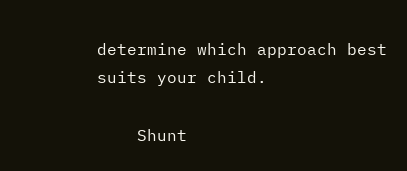determine which approach best suits your child.

    Shunt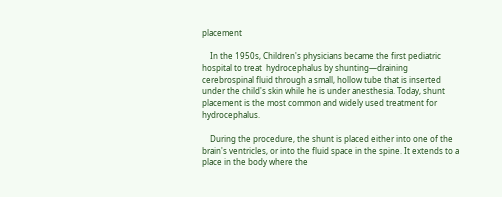placement

    In the 1950s, Children's physicians became the first pediatric hospital to treat  hydrocephalus by shunting—draining cerebrospinal fluid through a small, hollow tube that is inserted under the child's skin while he is under anesthesia. Today, shunt placement is the most common and widely used treatment for hydrocephalus.

    During the procedure, the shunt is placed either into one of the brain's ventricles, or into the fluid space in the spine. It extends to a place in the body where the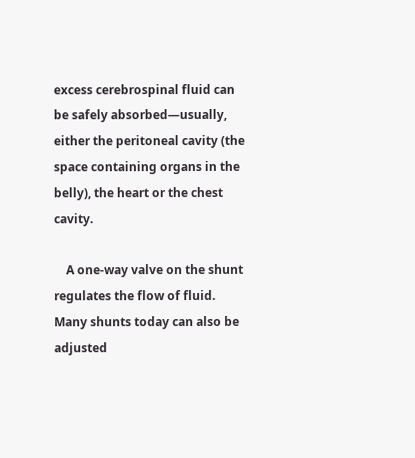excess cerebrospinal fluid can be safely absorbed—usually, either the peritoneal cavity (the space containing organs in the belly), the heart or the chest cavity.

    A one-way valve on the shunt regulates the flow of fluid. Many shunts today can also be adjusted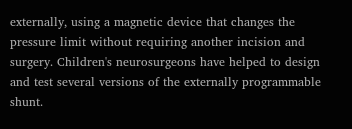externally, using a magnetic device that changes the pressure limit without requiring another incision and surgery. Children's neurosurgeons have helped to design and test several versions of the externally programmable shunt.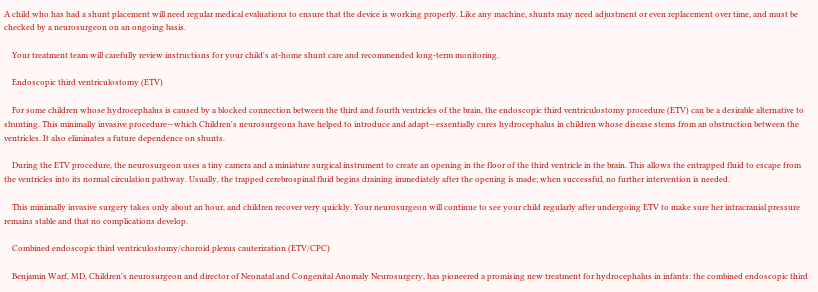A child who has had a shunt placement will need regular medical evaluations to ensure that the device is working properly. Like any machine, shunts may need adjustment or even replacement over time, and must be checked by a neurosurgeon on an ongoing basis.

    Your treatment team will carefully review instructions for your child's at-home shunt care and recommended long-term monitoring.

    Endoscopic third ventriculostomy (ETV)

    For some children whose hydrocephalus is caused by a blocked connection between the third and fourth ventricles of the brain, the endoscopic third ventriculostomy procedure (ETV) can be a desirable alternative to shunting. This minimally invasive procedure—which Children's neurosurgeons have helped to introduce and adapt—essentially cures hydrocephalus in children whose disease stems from an obstruction between the ventricles. It also eliminates a future dependence on shunts.

    During the ETV procedure, the neurosurgeon uses a tiny camera and a miniature surgical instrument to create an opening in the floor of the third ventricle in the brain. This allows the entrapped fluid to escape from the ventricles into its normal circulation pathway. Usually, the trapped cerebrospinal fluid begins draining immediately after the opening is made; when successful, no further intervention is needed.

    This minimally invasive surgery takes only about an hour, and children recover very quickly. Your neurosurgeon will continue to see your child regularly after undergoing ETV to make sure her intracranial pressure remains stable and that no complications develop.

    Combined endoscopic third ventriculostomy/choroid plexus cauterization (ETV/CPC)

    Benjamin Warf, MD, Children's neurosurgeon and director of Neonatal and Congenital Anomaly Neurosurgery, has pioneered a promising new treatment for hydrocephalus in infants: the combined endoscopic third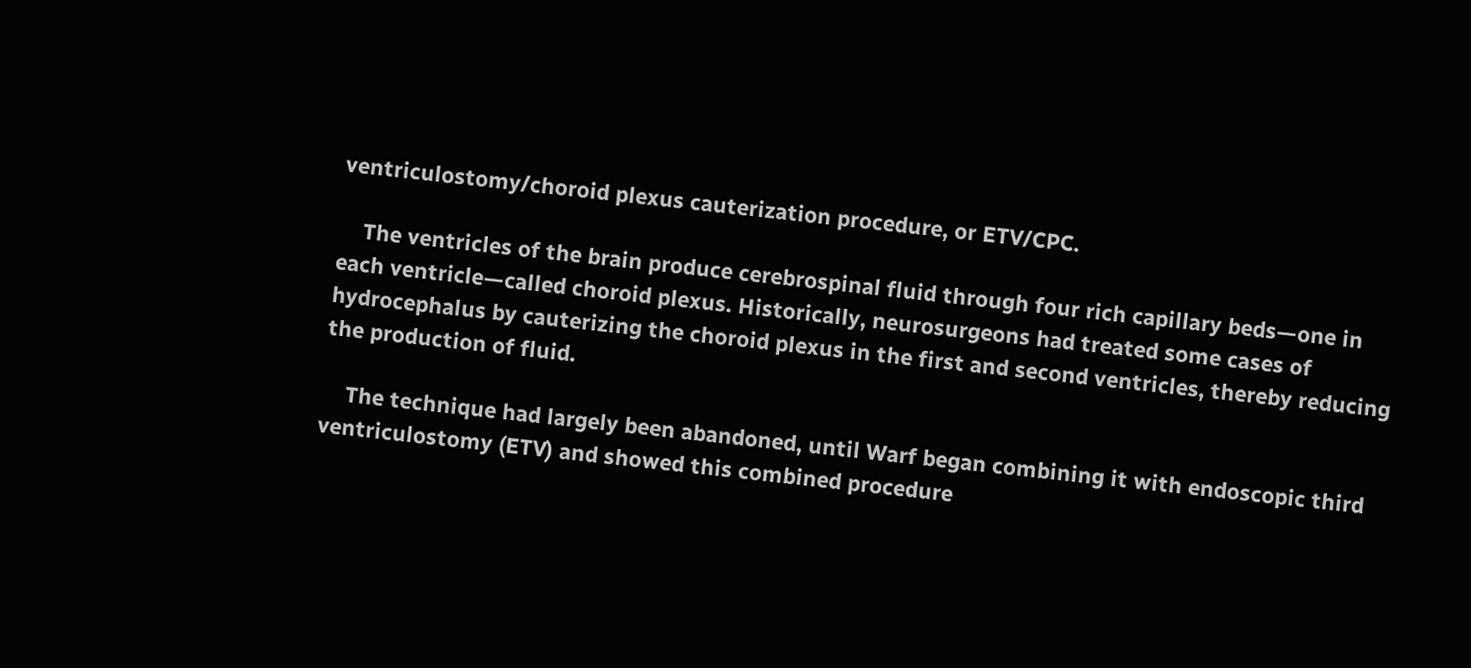ventriculostomy/choroid plexus cauterization procedure, or ETV/CPC.

    The ventricles of the brain produce cerebrospinal fluid through four rich capillary beds—one in each ventricle—called choroid plexus. Historically, neurosurgeons had treated some cases of hydrocephalus by cauterizing the choroid plexus in the first and second ventricles, thereby reducing the production of fluid.

    The technique had largely been abandoned, until Warf began combining it with endoscopic third ventriculostomy (ETV) and showed this combined procedure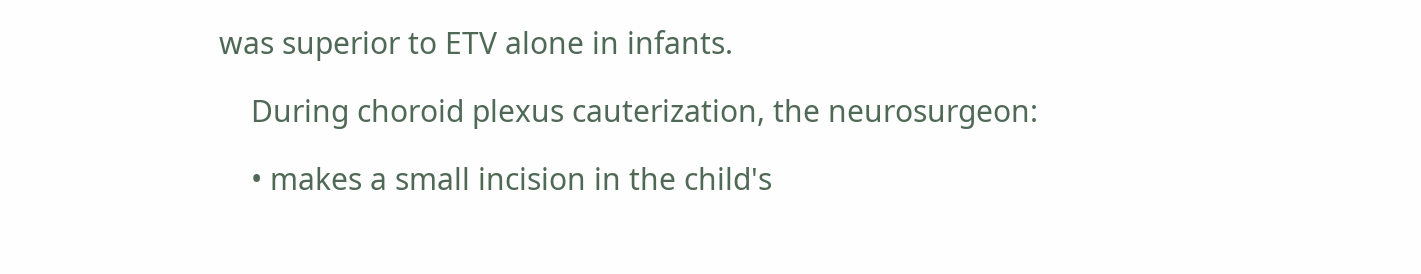was superior to ETV alone in infants.

    During choroid plexus cauterization, the neurosurgeon:

    • makes a small incision in the child's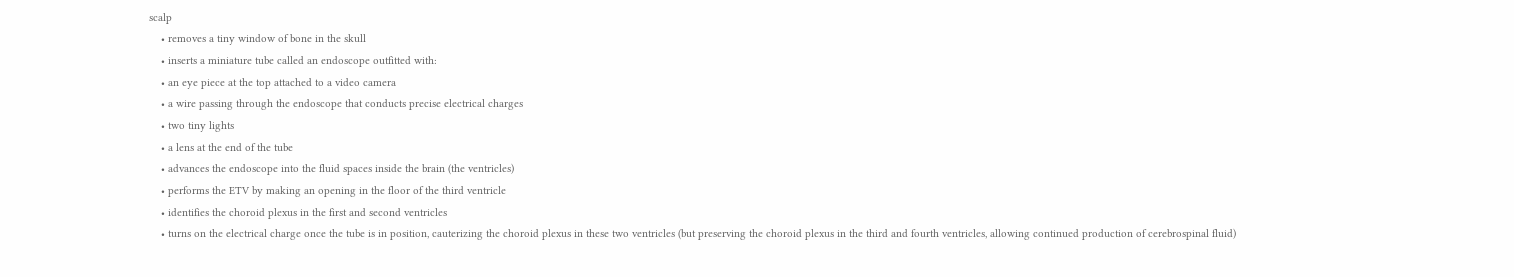scalp
    • removes a tiny window of bone in the skull
    • inserts a miniature tube called an endoscope outfitted with:
    • an eye piece at the top attached to a video camera
    • a wire passing through the endoscope that conducts precise electrical charges
    • two tiny lights
    • a lens at the end of the tube
    • advances the endoscope into the fluid spaces inside the brain (the ventricles)
    • performs the ETV by making an opening in the floor of the third ventricle
    • identifies the choroid plexus in the first and second ventricles
    • turns on the electrical charge once the tube is in position, cauterizing the choroid plexus in these two ventricles (but preserving the choroid plexus in the third and fourth ventricles, allowing continued production of cerebrospinal fluid)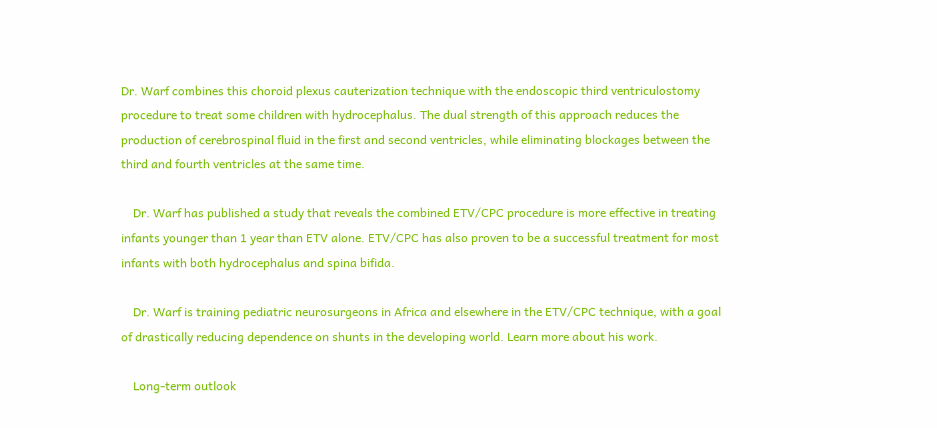Dr. Warf combines this choroid plexus cauterization technique with the endoscopic third ventriculostomy procedure to treat some children with hydrocephalus. The dual strength of this approach reduces the production of cerebrospinal fluid in the first and second ventricles, while eliminating blockages between the third and fourth ventricles at the same time.

    Dr. Warf has published a study that reveals the combined ETV/CPC procedure is more effective in treating infants younger than 1 year than ETV alone. ETV/CPC has also proven to be a successful treatment for most infants with both hydrocephalus and spina bifida.

    Dr. Warf is training pediatric neurosurgeons in Africa and elsewhere in the ETV/CPC technique, with a goal of drastically reducing dependence on shunts in the developing world. Learn more about his work.

    Long-term outlook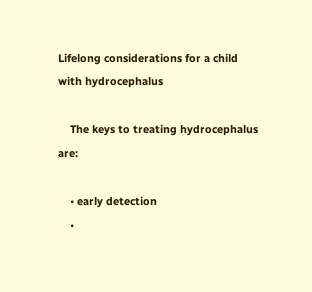Lifelong considerations for a child with hydrocephalus

    The keys to treating hydrocephalus are:

    • early detection
    •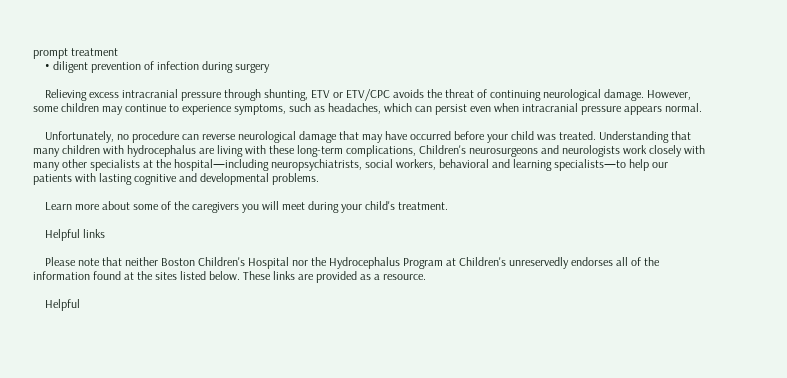prompt treatment
    • diligent prevention of infection during surgery

    Relieving excess intracranial pressure through shunting, ETV or ETV/CPC avoids the threat of continuing neurological damage. However, some children may continue to experience symptoms, such as headaches, which can persist even when intracranial pressure appears normal.

    Unfortunately, no procedure can reverse neurological damage that may have occurred before your child was treated. Understanding that many children with hydrocephalus are living with these long-term complications, Children's neurosurgeons and neurologists work closely with many other specialists at the hospital—including neuropsychiatrists, social workers, behavioral and learning specialists—to help our patients with lasting cognitive and developmental problems.

    Learn more about some of the caregivers you will meet during your child's treatment.

    Helpful links

    Please note that neither Boston Children's Hospital nor the Hydrocephalus Program at Children's unreservedly endorses all of the information found at the sites listed below. These links are provided as a resource.

    Helpful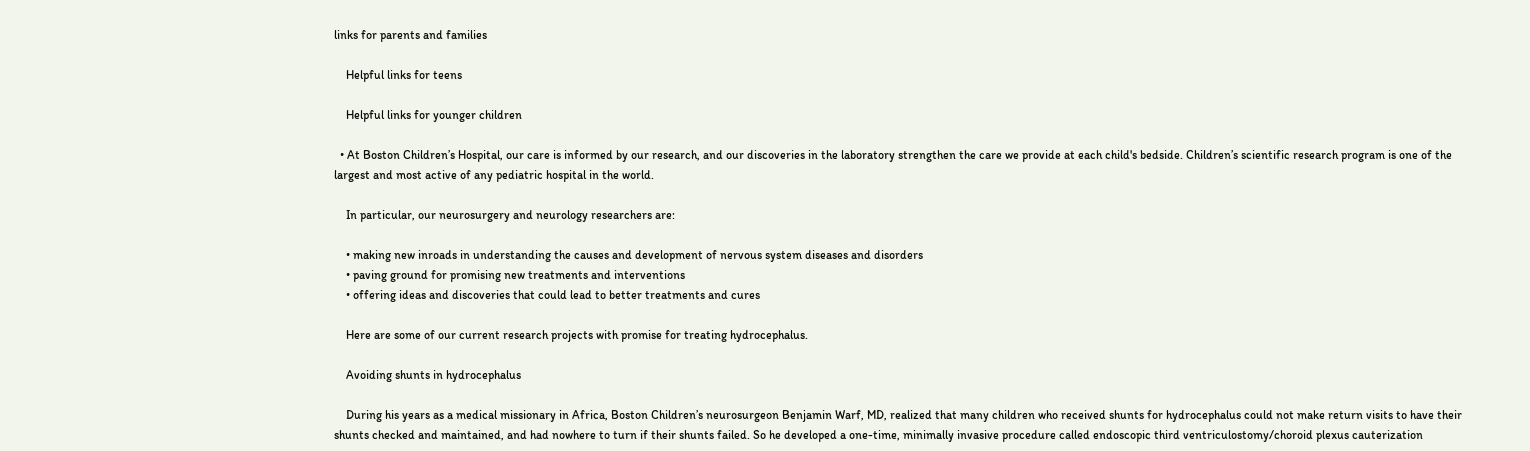links for parents and families

    Helpful links for teens

    Helpful links for younger children

  • At Boston Children’s Hospital, our care is informed by our research, and our discoveries in the laboratory strengthen the care we provide at each child's bedside. Children’s scientific research program is one of the largest and most active of any pediatric hospital in the world.

    In particular, our neurosurgery and neurology researchers are:

    • making new inroads in understanding the causes and development of nervous system diseases and disorders
    • paving ground for promising new treatments and interventions
    • offering ideas and discoveries that could lead to better treatments and cures

    Here are some of our current research projects with promise for treating hydrocephalus.

    Avoiding shunts in hydrocephalus

    During his years as a medical missionary in Africa, Boston Children’s neurosurgeon Benjamin Warf, MD, realized that many children who received shunts for hydrocephalus could not make return visits to have their shunts checked and maintained, and had nowhere to turn if their shunts failed. So he developed a one-time, minimally invasive procedure called endoscopic third ventriculostomy/choroid plexus cauterization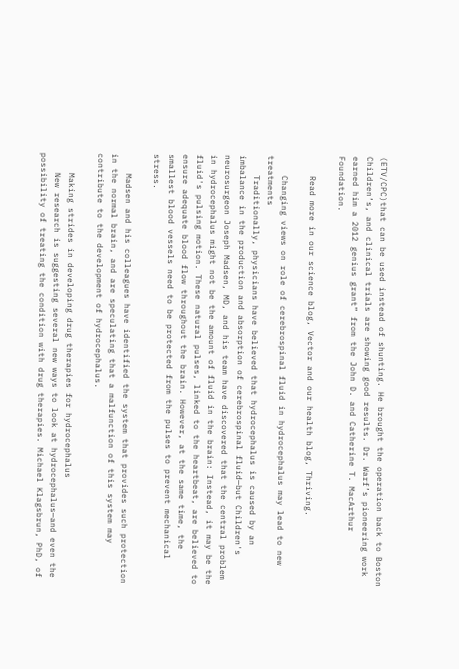(ETV/CPC)that can be used instead of shunting. He brought the operation back to Boston Children’s, and clinical trials are showing good results. Dr. Warf’s pioneering work earned him a 2012 genius grant” from the John D. and Catherine T. MacArthur Foundation.

    Read more in our science blog, Vector and our health blog, Thriving.

    Changing views on role of cerebrospinal fluid in hydrocephalus may lead to new treatments
    Traditionally, physicians have believed that hydrocephalus is caused by an imbalance in the production and absorption of cerebrospinal fluid—but Children's neurosurgeon Joseph Madsen, MD, and his team have discovered that the central problem in hydrocephalus might not be the amount of fluid in the brain: Instead, it may be the fluid's pulsing motion. These natural pulses, linked to the heartbeat, are believed to ensure adequate blood flow throughout the brain. However, at the same time, the smallest blood vessels need to be protected from the pulses to prevent mechanical stress.

    Madsen and his colleagues have identified the system that provides such protection in the normal brain, and are speculating that a malfunction of this system may contribute to the development of hydrocephalus.

    Making strides in developing drug therapies for hydrocephalus
    New research is suggesting several new ways to look at hydrocephalus—and even the possibility of treating the condition with drug therapies. Michael Klagsbrun, PhD, of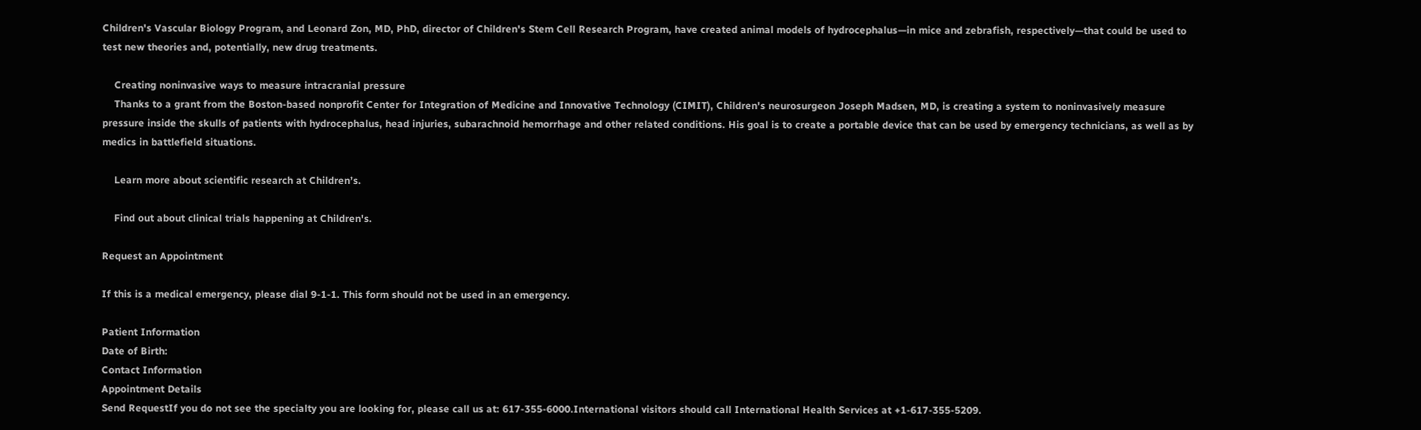Children's Vascular Biology Program, and Leonard Zon, MD, PhD, director of Children's Stem Cell Research Program, have created animal models of hydrocephalus—in mice and zebrafish, respectively—that could be used to test new theories and, potentially, new drug treatments.

    Creating noninvasive ways to measure intracranial pressure
    Thanks to a grant from the Boston-based nonprofit Center for Integration of Medicine and Innovative Technology (CIMIT), Children's neurosurgeon Joseph Madsen, MD, is creating a system to noninvasively measure pressure inside the skulls of patients with hydrocephalus, head injuries, subarachnoid hemorrhage and other related conditions. His goal is to create a portable device that can be used by emergency technicians, as well as by medics in battlefield situations.

    Learn more about scientific research at Children’s.

    Find out about clinical trials happening at Children's.

Request an Appointment

If this is a medical emergency, please dial 9-1-1. This form should not be used in an emergency.

Patient Information
Date of Birth:
Contact Information
Appointment Details
Send RequestIf you do not see the specialty you are looking for, please call us at: 617-355-6000.International visitors should call International Health Services at +1-617-355-5209.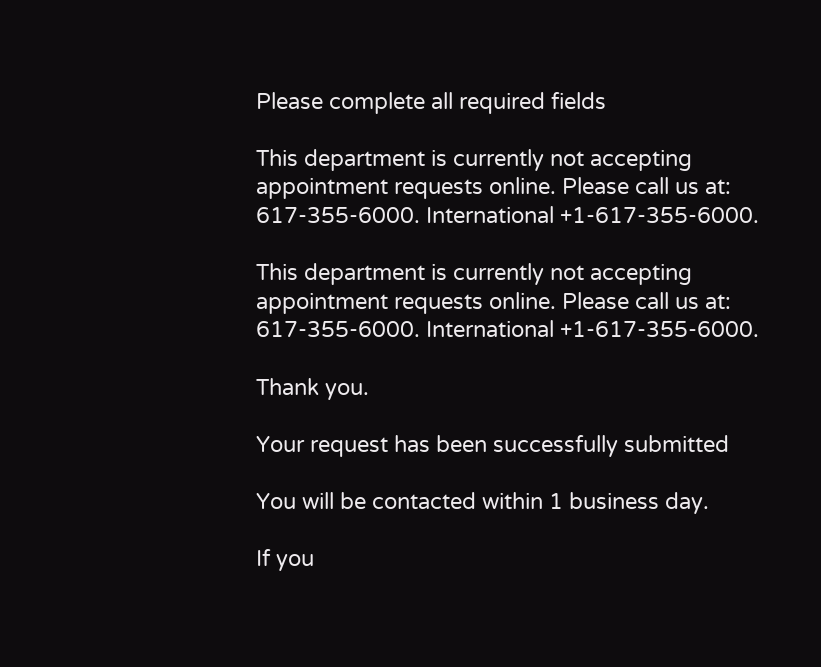Please complete all required fields

This department is currently not accepting appointment requests online. Please call us at: 617-355-6000. International +1-617-355-6000.

This department is currently not accepting appointment requests online. Please call us at: 617-355-6000. International +1-617-355-6000.

Thank you.

Your request has been successfully submitted

You will be contacted within 1 business day.

If you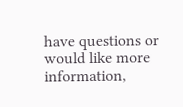have questions or would like more information,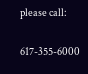please call:

617-355-6000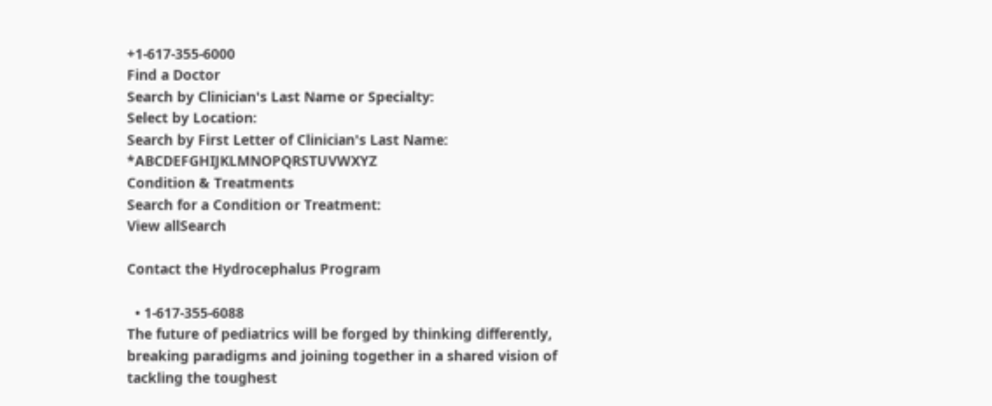+1-617-355-6000
Find a Doctor
Search by Clinician's Last Name or Specialty:
Select by Location:
Search by First Letter of Clinician's Last Name: *ABCDEFGHIJKLMNOPQRSTUVWXYZ
Condition & Treatments
Search for a Condition or Treatment:
View allSearch

Contact the Hydrocephalus Program

  • 1-617-355-6088
The future of pediatrics will be forged by thinking differently, breaking paradigms and joining together in a shared vision of tackling the toughest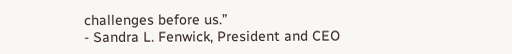challenges before us.”
- Sandra L. Fenwick, President and CEO